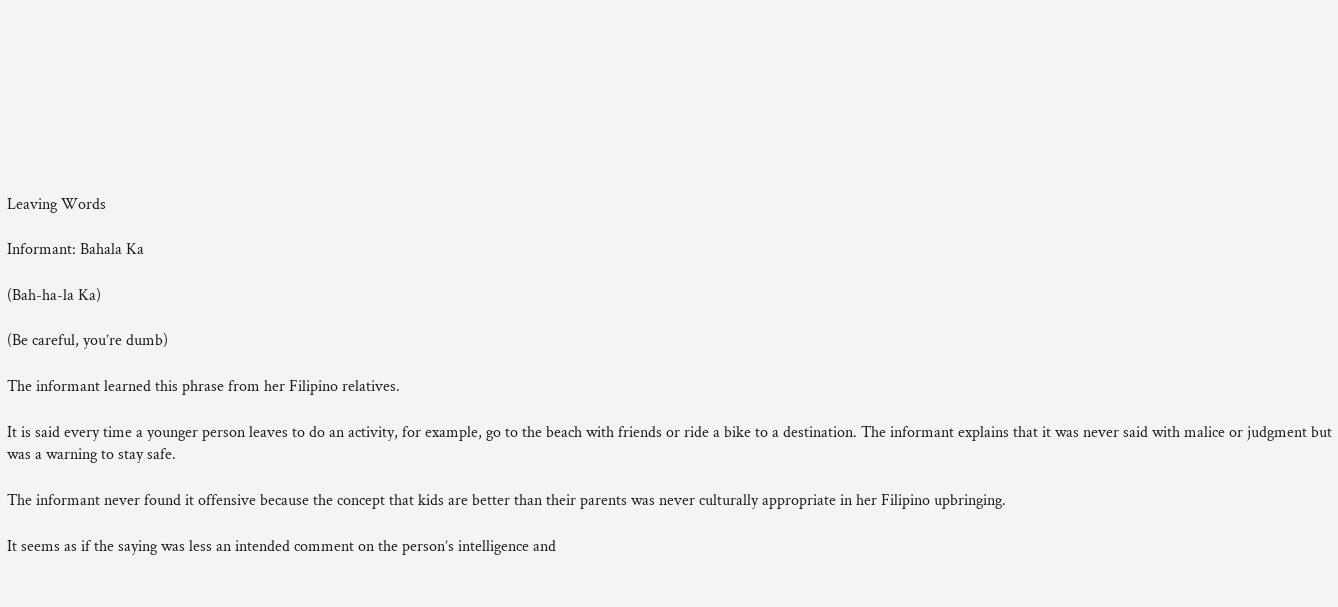Leaving Words

Informant: Bahala Ka

(Bah-ha-la Ka)

(Be careful, you’re dumb)

The informant learned this phrase from her Filipino relatives.

It is said every time a younger person leaves to do an activity, for example, go to the beach with friends or ride a bike to a destination. The informant explains that it was never said with malice or judgment but was a warning to stay safe.

The informant never found it offensive because the concept that kids are better than their parents was never culturally appropriate in her Filipino upbringing.

It seems as if the saying was less an intended comment on the person’s intelligence and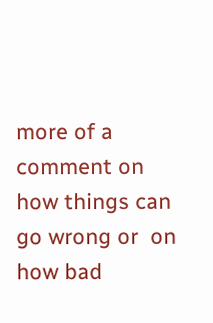more of a comment on how things can go wrong or  on how bad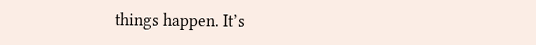things happen. It’s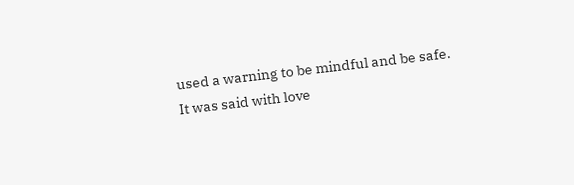used a warning to be mindful and be safe. It was said with love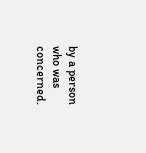by a person who was concerned.